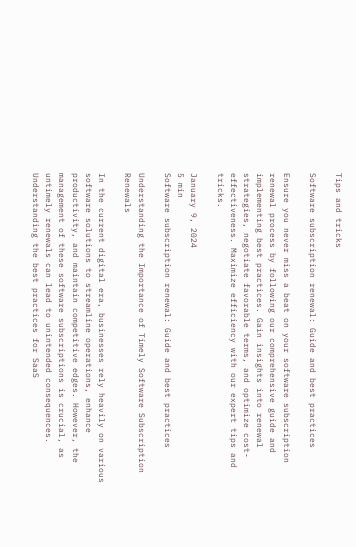Tips and tricks

Software subscription renewal: Guide and best practices

Ensure you never miss a beat on your software subscription renewal process by following our comprehensive guide and implementing best practices. Gain insights into renewal strategies, negotiate favorable terms, and optimize cost-effectiveness. Maximize efficiency with our expert tips and tricks.

January 9, 2024
5 min
Software subscription renewal: Guide and best practices

Understanding the Importance of Timely Software Subscription Renewals

In the current digital era, businesses rely heavily on various software solutions to streamline operations, enhance productivity, and maintain competitive edges. However, the management of these software subscriptions is crucial, as untimely renewals can lead to unintended consequences. Understanding the best practices for SaaS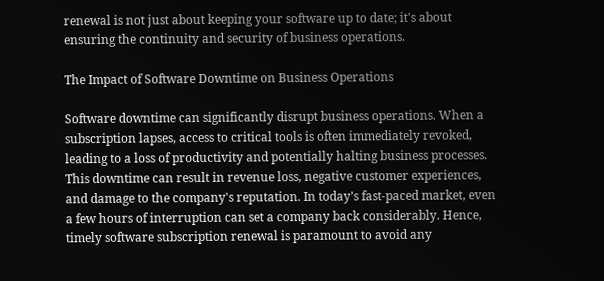renewal is not just about keeping your software up to date; it's about ensuring the continuity and security of business operations.

The Impact of Software Downtime on Business Operations

Software downtime can significantly disrupt business operations. When a subscription lapses, access to critical tools is often immediately revoked, leading to a loss of productivity and potentially halting business processes. This downtime can result in revenue loss, negative customer experiences, and damage to the company's reputation. In today’s fast-paced market, even a few hours of interruption can set a company back considerably. Hence, timely software subscription renewal is paramount to avoid any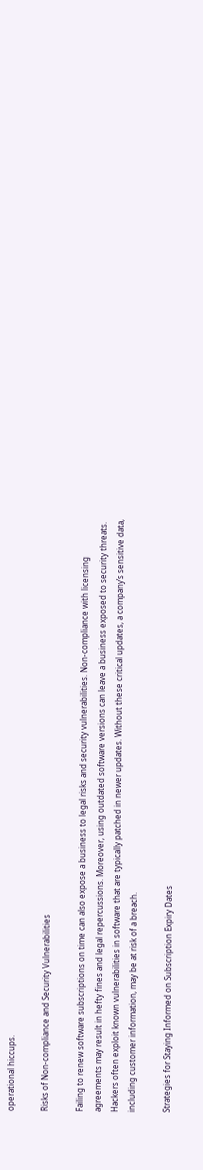operational hiccups.

Risks of Non-compliance and Security Vulnerabilities

Failing to renew software subscriptions on time can also expose a business to legal risks and security vulnerabilities. Non-compliance with licensing agreements may result in hefty fines and legal repercussions. Moreover, using outdated software versions can leave a business exposed to security threats. Hackers often exploit known vulnerabilities in software that are typically patched in newer updates. Without these critical updates, a company’s sensitive data, including customer information, may be at risk of a breach.

Strategies for Staying Informed on Subscription Expiry Dates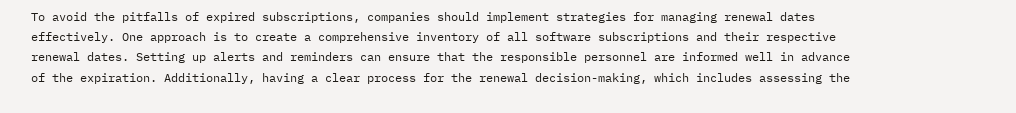To avoid the pitfalls of expired subscriptions, companies should implement strategies for managing renewal dates effectively. One approach is to create a comprehensive inventory of all software subscriptions and their respective renewal dates. Setting up alerts and reminders can ensure that the responsible personnel are informed well in advance of the expiration. Additionally, having a clear process for the renewal decision-making, which includes assessing the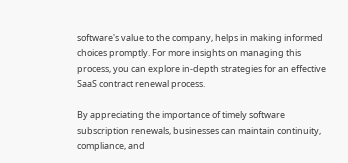software's value to the company, helps in making informed choices promptly. For more insights on managing this process, you can explore in-depth strategies for an effective SaaS contract renewal process.

By appreciating the importance of timely software subscription renewals, businesses can maintain continuity, compliance, and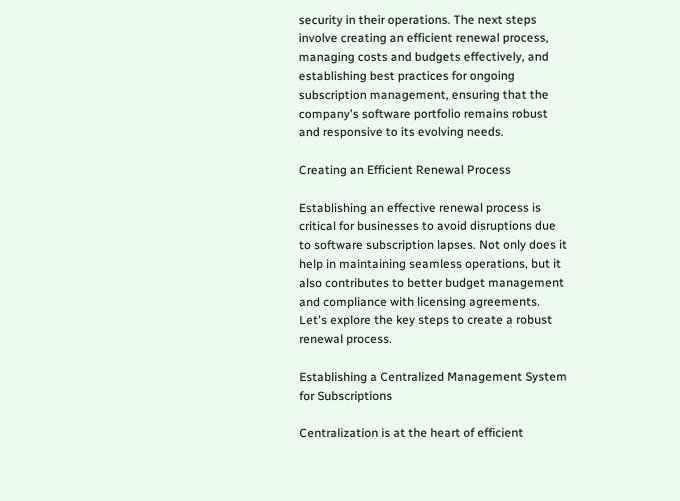security in their operations. The next steps involve creating an efficient renewal process, managing costs and budgets effectively, and establishing best practices for ongoing subscription management, ensuring that the company's software portfolio remains robust and responsive to its evolving needs.

Creating an Efficient Renewal Process

Establishing an effective renewal process is critical for businesses to avoid disruptions due to software subscription lapses. Not only does it help in maintaining seamless operations, but it also contributes to better budget management and compliance with licensing agreements. Let's explore the key steps to create a robust renewal process.

Establishing a Centralized Management System for Subscriptions

Centralization is at the heart of efficient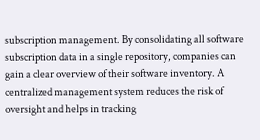subscription management. By consolidating all software subscription data in a single repository, companies can gain a clear overview of their software inventory. A centralized management system reduces the risk of oversight and helps in tracking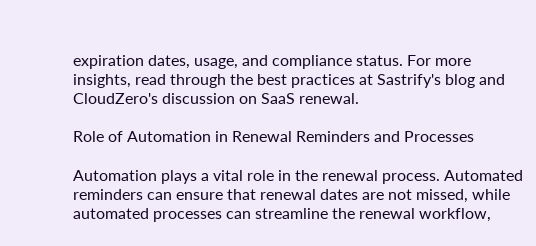expiration dates, usage, and compliance status. For more insights, read through the best practices at Sastrify's blog and CloudZero's discussion on SaaS renewal.

Role of Automation in Renewal Reminders and Processes

Automation plays a vital role in the renewal process. Automated reminders can ensure that renewal dates are not missed, while automated processes can streamline the renewal workflow,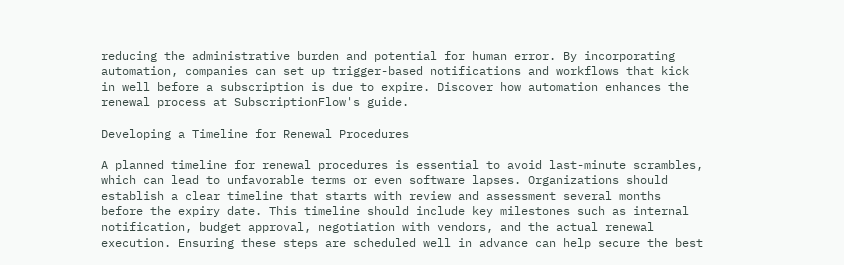reducing the administrative burden and potential for human error. By incorporating automation, companies can set up trigger-based notifications and workflows that kick in well before a subscription is due to expire. Discover how automation enhances the renewal process at SubscriptionFlow's guide.

Developing a Timeline for Renewal Procedures

A planned timeline for renewal procedures is essential to avoid last-minute scrambles, which can lead to unfavorable terms or even software lapses. Organizations should establish a clear timeline that starts with review and assessment several months before the expiry date. This timeline should include key milestones such as internal notification, budget approval, negotiation with vendors, and the actual renewal execution. Ensuring these steps are scheduled well in advance can help secure the best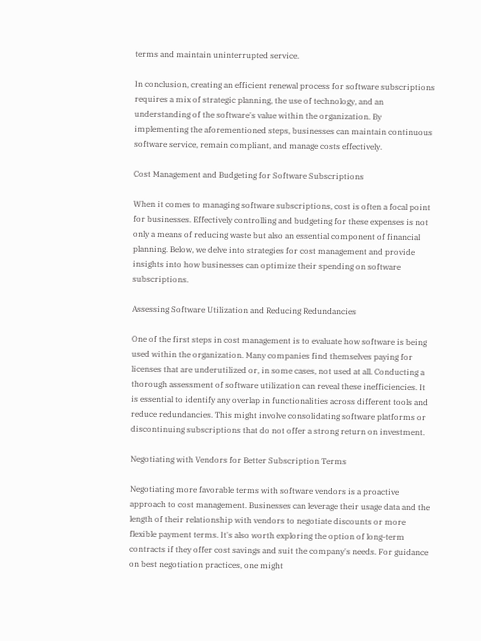terms and maintain uninterrupted service.

In conclusion, creating an efficient renewal process for software subscriptions requires a mix of strategic planning, the use of technology, and an understanding of the software's value within the organization. By implementing the aforementioned steps, businesses can maintain continuous software service, remain compliant, and manage costs effectively.

Cost Management and Budgeting for Software Subscriptions

When it comes to managing software subscriptions, cost is often a focal point for businesses. Effectively controlling and budgeting for these expenses is not only a means of reducing waste but also an essential component of financial planning. Below, we delve into strategies for cost management and provide insights into how businesses can optimize their spending on software subscriptions.

Assessing Software Utilization and Reducing Redundancies

One of the first steps in cost management is to evaluate how software is being used within the organization. Many companies find themselves paying for licenses that are underutilized or, in some cases, not used at all. Conducting a thorough assessment of software utilization can reveal these inefficiencies. It is essential to identify any overlap in functionalities across different tools and reduce redundancies. This might involve consolidating software platforms or discontinuing subscriptions that do not offer a strong return on investment.

Negotiating with Vendors for Better Subscription Terms

Negotiating more favorable terms with software vendors is a proactive approach to cost management. Businesses can leverage their usage data and the length of their relationship with vendors to negotiate discounts or more flexible payment terms. It's also worth exploring the option of long-term contracts if they offer cost savings and suit the company's needs. For guidance on best negotiation practices, one might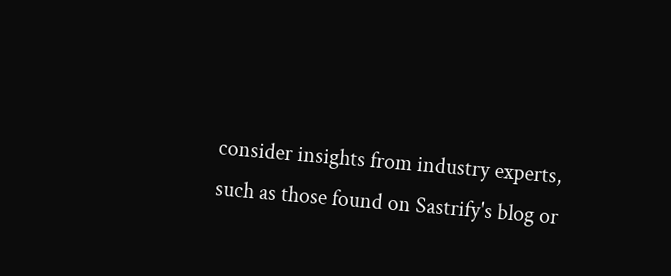consider insights from industry experts, such as those found on Sastrify's blog or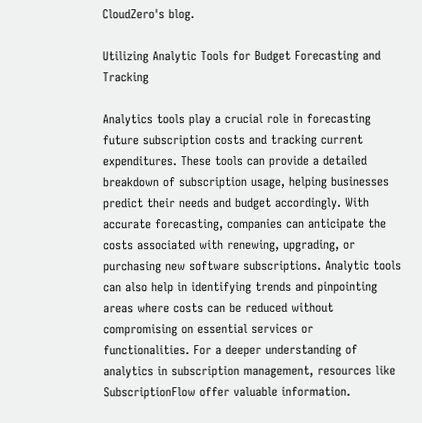CloudZero's blog.

Utilizing Analytic Tools for Budget Forecasting and Tracking

Analytics tools play a crucial role in forecasting future subscription costs and tracking current expenditures. These tools can provide a detailed breakdown of subscription usage, helping businesses predict their needs and budget accordingly. With accurate forecasting, companies can anticipate the costs associated with renewing, upgrading, or purchasing new software subscriptions. Analytic tools can also help in identifying trends and pinpointing areas where costs can be reduced without compromising on essential services or functionalities. For a deeper understanding of analytics in subscription management, resources like SubscriptionFlow offer valuable information.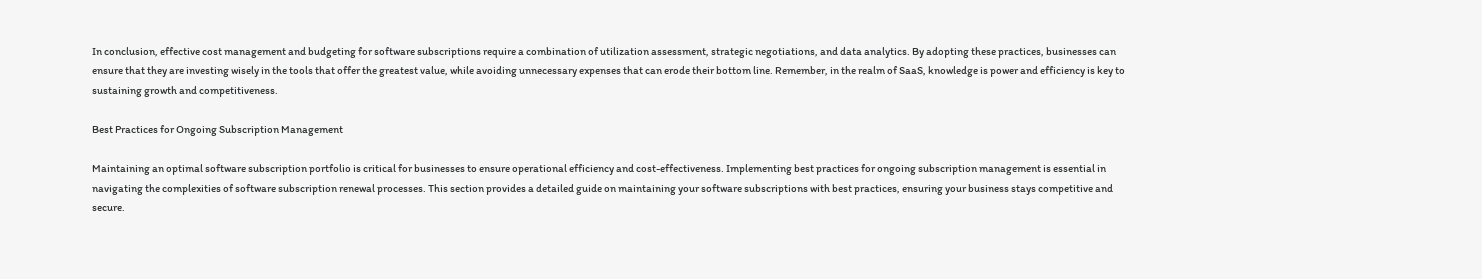In conclusion, effective cost management and budgeting for software subscriptions require a combination of utilization assessment, strategic negotiations, and data analytics. By adopting these practices, businesses can ensure that they are investing wisely in the tools that offer the greatest value, while avoiding unnecessary expenses that can erode their bottom line. Remember, in the realm of SaaS, knowledge is power and efficiency is key to sustaining growth and competitiveness.

Best Practices for Ongoing Subscription Management

Maintaining an optimal software subscription portfolio is critical for businesses to ensure operational efficiency and cost-effectiveness. Implementing best practices for ongoing subscription management is essential in navigating the complexities of software subscription renewal processes. This section provides a detailed guide on maintaining your software subscriptions with best practices, ensuring your business stays competitive and secure.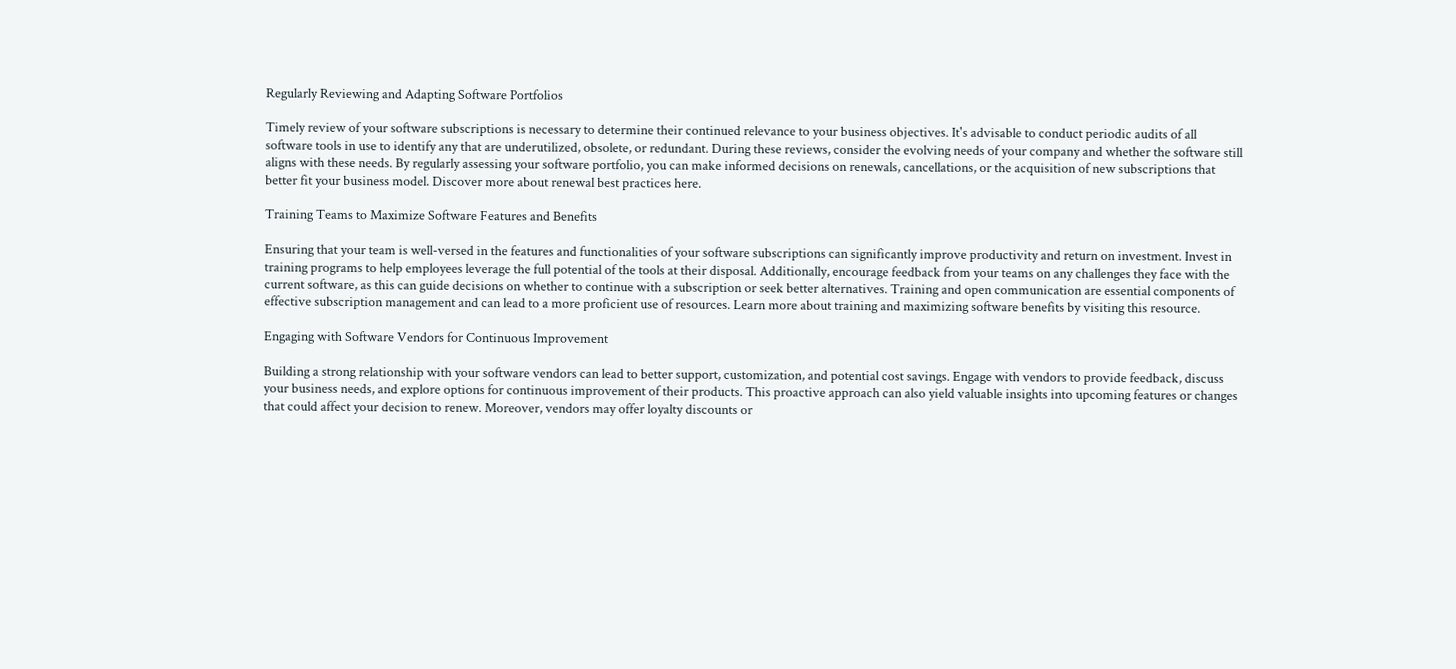Regularly Reviewing and Adapting Software Portfolios

Timely review of your software subscriptions is necessary to determine their continued relevance to your business objectives. It's advisable to conduct periodic audits of all software tools in use to identify any that are underutilized, obsolete, or redundant. During these reviews, consider the evolving needs of your company and whether the software still aligns with these needs. By regularly assessing your software portfolio, you can make informed decisions on renewals, cancellations, or the acquisition of new subscriptions that better fit your business model. Discover more about renewal best practices here.

Training Teams to Maximize Software Features and Benefits

Ensuring that your team is well-versed in the features and functionalities of your software subscriptions can significantly improve productivity and return on investment. Invest in training programs to help employees leverage the full potential of the tools at their disposal. Additionally, encourage feedback from your teams on any challenges they face with the current software, as this can guide decisions on whether to continue with a subscription or seek better alternatives. Training and open communication are essential components of effective subscription management and can lead to a more proficient use of resources. Learn more about training and maximizing software benefits by visiting this resource.

Engaging with Software Vendors for Continuous Improvement

Building a strong relationship with your software vendors can lead to better support, customization, and potential cost savings. Engage with vendors to provide feedback, discuss your business needs, and explore options for continuous improvement of their products. This proactive approach can also yield valuable insights into upcoming features or changes that could affect your decision to renew. Moreover, vendors may offer loyalty discounts or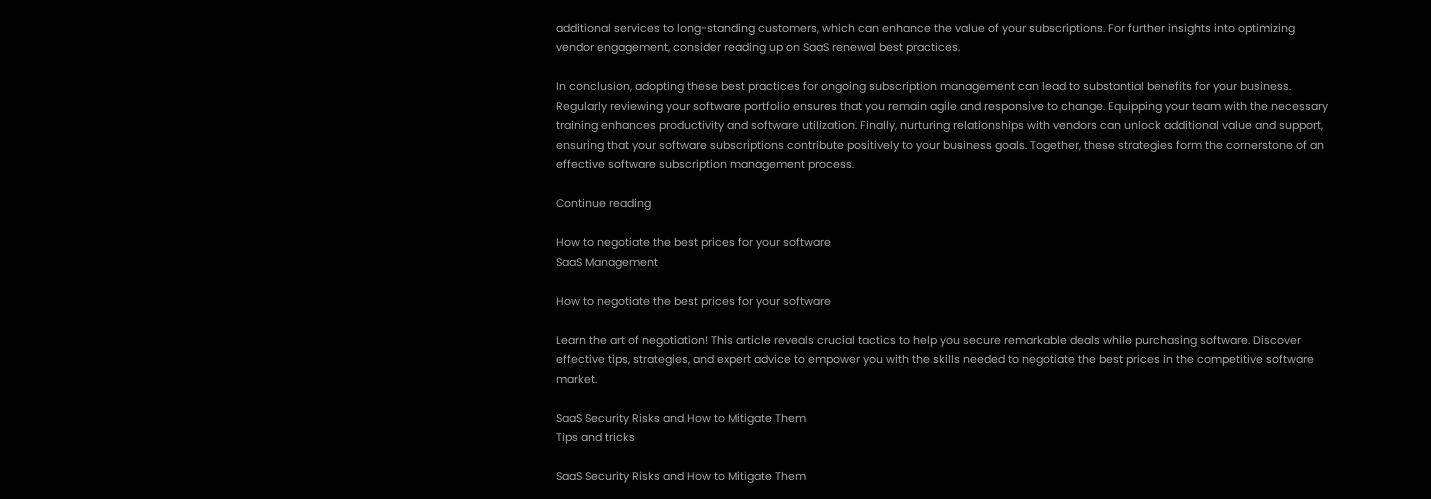additional services to long-standing customers, which can enhance the value of your subscriptions. For further insights into optimizing vendor engagement, consider reading up on SaaS renewal best practices.

In conclusion, adopting these best practices for ongoing subscription management can lead to substantial benefits for your business. Regularly reviewing your software portfolio ensures that you remain agile and responsive to change. Equipping your team with the necessary training enhances productivity and software utilization. Finally, nurturing relationships with vendors can unlock additional value and support, ensuring that your software subscriptions contribute positively to your business goals. Together, these strategies form the cornerstone of an effective software subscription management process.

Continue reading

How to negotiate the best prices for your software
SaaS Management

How to negotiate the best prices for your software

Learn the art of negotiation! This article reveals crucial tactics to help you secure remarkable deals while purchasing software. Discover effective tips, strategies, and expert advice to empower you with the skills needed to negotiate the best prices in the competitive software market.

SaaS Security Risks and How to Mitigate Them
Tips and tricks

SaaS Security Risks and How to Mitigate Them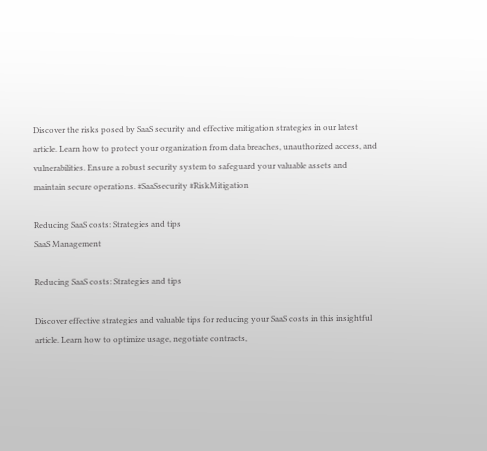Discover the risks posed by SaaS security and effective mitigation strategies in our latest article. Learn how to protect your organization from data breaches, unauthorized access, and vulnerabilities. Ensure a robust security system to safeguard your valuable assets and maintain secure operations. #SaaSsecurity #RiskMitigation

Reducing SaaS costs: Strategies and tips
SaaS Management

Reducing SaaS costs: Strategies and tips

Discover effective strategies and valuable tips for reducing your SaaS costs in this insightful article. Learn how to optimize usage, negotiate contracts,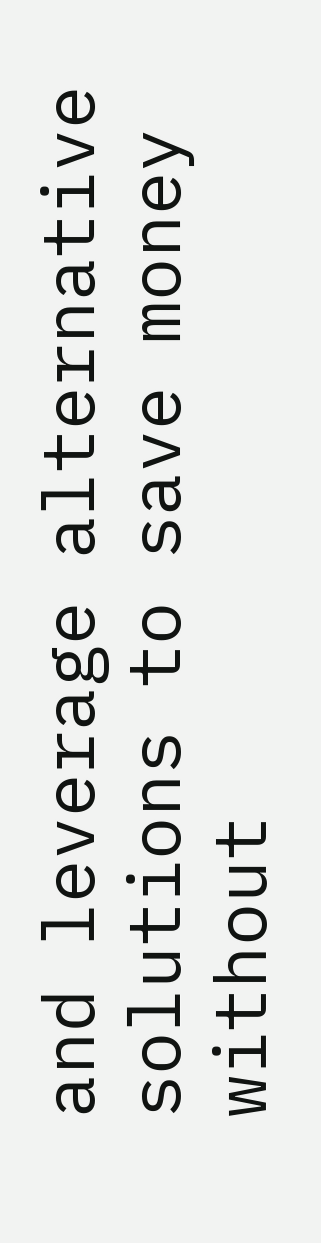and leverage alternative solutions to save money without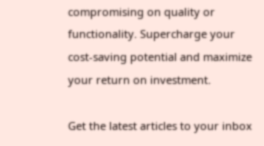compromising on quality or functionality. Supercharge your cost-saving potential and maximize your return on investment.

Get the latest articles to your inbox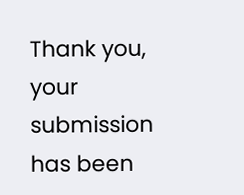Thank you, your submission has been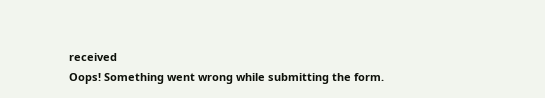received
Oops! Something went wrong while submitting the form.